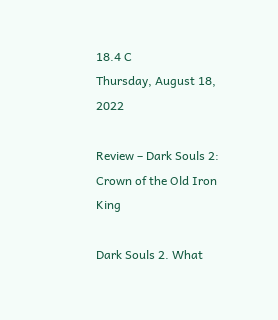18.4 C
Thursday, August 18, 2022

Review – Dark Souls 2: Crown of the Old Iron King

Dark Souls 2. What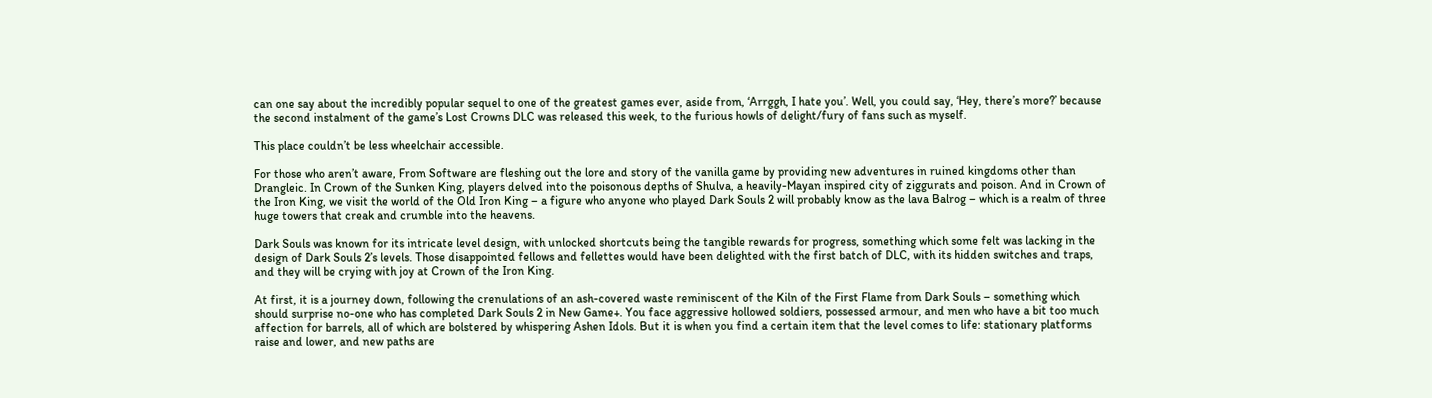can one say about the incredibly popular sequel to one of the greatest games ever, aside from, ‘Arrggh, I hate you’. Well, you could say, ‘Hey, there’s more?’ because the second instalment of the game’s Lost Crowns DLC was released this week, to the furious howls of delight/fury of fans such as myself.

This place couldn’t be less wheelchair accessible.

For those who aren’t aware, From Software are fleshing out the lore and story of the vanilla game by providing new adventures in ruined kingdoms other than Drangleic. In Crown of the Sunken King, players delved into the poisonous depths of Shulva, a heavily-Mayan inspired city of ziggurats and poison. And in Crown of the Iron King, we visit the world of the Old Iron King – a figure who anyone who played Dark Souls 2 will probably know as the lava Balrog – which is a realm of three huge towers that creak and crumble into the heavens.

Dark Souls was known for its intricate level design, with unlocked shortcuts being the tangible rewards for progress, something which some felt was lacking in the design of Dark Souls 2’s levels. Those disappointed fellows and fellettes would have been delighted with the first batch of DLC, with its hidden switches and traps, and they will be crying with joy at Crown of the Iron King.

At first, it is a journey down, following the crenulations of an ash-covered waste reminiscent of the Kiln of the First Flame from Dark Souls – something which should surprise no-one who has completed Dark Souls 2 in New Game+. You face aggressive hollowed soldiers, possessed armour, and men who have a bit too much affection for barrels, all of which are bolstered by whispering Ashen Idols. But it is when you find a certain item that the level comes to life: stationary platforms raise and lower, and new paths are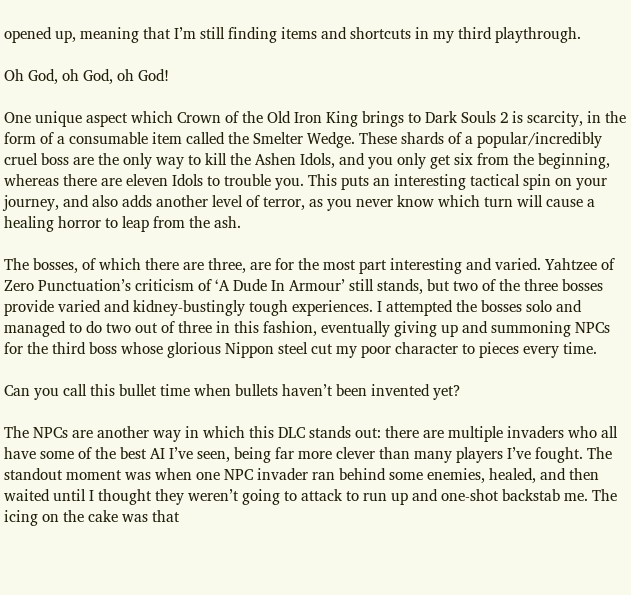opened up, meaning that I’m still finding items and shortcuts in my third playthrough.

Oh God, oh God, oh God!

One unique aspect which Crown of the Old Iron King brings to Dark Souls 2 is scarcity, in the form of a consumable item called the Smelter Wedge. These shards of a popular/incredibly cruel boss are the only way to kill the Ashen Idols, and you only get six from the beginning, whereas there are eleven Idols to trouble you. This puts an interesting tactical spin on your journey, and also adds another level of terror, as you never know which turn will cause a healing horror to leap from the ash.

The bosses, of which there are three, are for the most part interesting and varied. Yahtzee of Zero Punctuation’s criticism of ‘A Dude In Armour’ still stands, but two of the three bosses provide varied and kidney-bustingly tough experiences. I attempted the bosses solo and managed to do two out of three in this fashion, eventually giving up and summoning NPCs for the third boss whose glorious Nippon steel cut my poor character to pieces every time.

Can you call this bullet time when bullets haven’t been invented yet?

The NPCs are another way in which this DLC stands out: there are multiple invaders who all have some of the best AI I’ve seen, being far more clever than many players I’ve fought. The standout moment was when one NPC invader ran behind some enemies, healed, and then waited until I thought they weren’t going to attack to run up and one-shot backstab me. The icing on the cake was that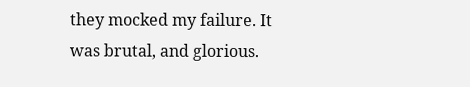they mocked my failure. It was brutal, and glorious.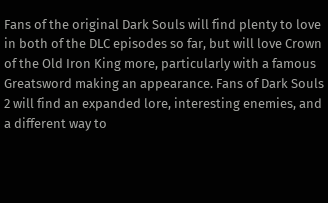Fans of the original Dark Souls will find plenty to love in both of the DLC episodes so far, but will love Crown of the Old Iron King more, particularly with a famous Greatsword making an appearance. Fans of Dark Souls 2 will find an expanded lore, interesting enemies, and a different way to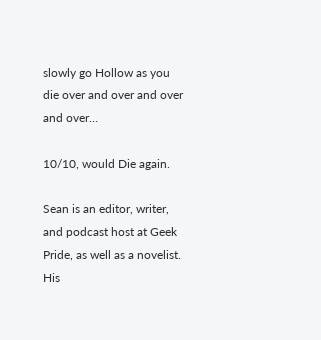slowly go Hollow as you die over and over and over and over…

10/10, would Die again.

Sean is an editor, writer, and podcast host at Geek Pride, as well as a novelist. His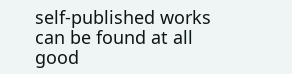self-published works can be found at all good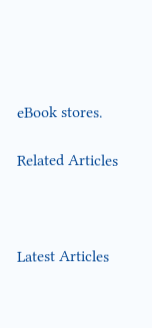eBook stores.

Related Articles



Latest Articles